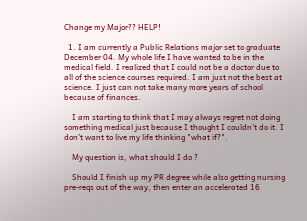Change my Major?? HELP!

  1. I am currently a Public Relations major set to graduate December 04. My whole life I have wanted to be in the medical field. I realized that I could not be a doctor due to all of the science courses required. I am just not the best at science. I just can not take many more years of school because of finances.

    I am starting to think that I may always regret not doing something medical just because I thought I couldn't do it. I don't want to live my life thinking "what if?".

    My question is, what should I do ?

    Should I finish up my PR degree while also getting nursing pre-reqs out of the way, then enter an accelerated 16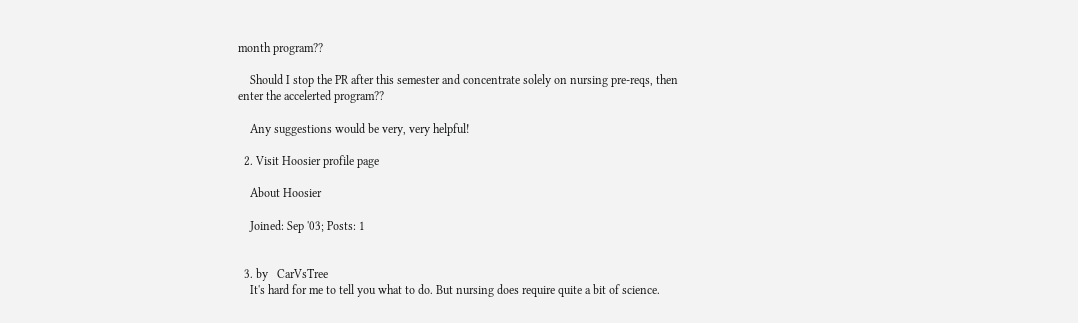month program??

    Should I stop the PR after this semester and concentrate solely on nursing pre-reqs, then enter the accelerted program??

    Any suggestions would be very, very helpful!

  2. Visit Hoosier profile page

    About Hoosier

    Joined: Sep '03; Posts: 1


  3. by   CarVsTree
    It's hard for me to tell you what to do. But nursing does require quite a bit of science.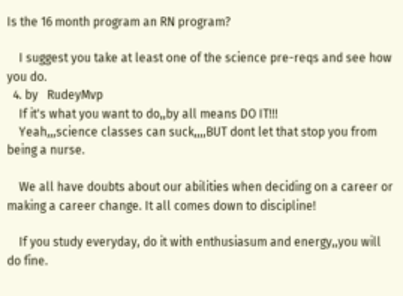Is the 16 month program an RN program?

    I suggest you take at least one of the science pre-reqs and see how you do.
  4. by   RudeyMvp
    If it's what you want to do,,by all means DO IT!!!
    Yeah,,,science classes can suck,,,,BUT dont let that stop you from being a nurse.

    We all have doubts about our abilities when deciding on a career or making a career change. It all comes down to discipline!

    If you study everyday, do it with enthusiasum and energy,,you will do fine.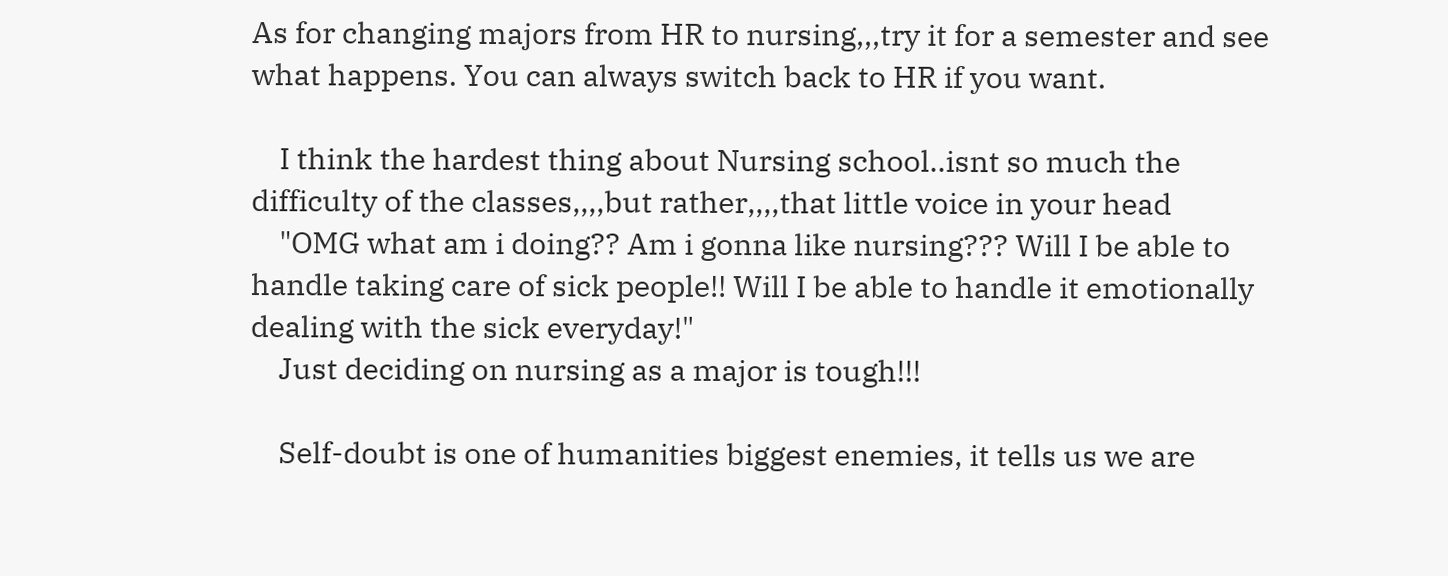As for changing majors from HR to nursing,,,try it for a semester and see what happens. You can always switch back to HR if you want.

    I think the hardest thing about Nursing school..isnt so much the difficulty of the classes,,,,but rather,,,,that little voice in your head
    "OMG what am i doing?? Am i gonna like nursing??? Will I be able to handle taking care of sick people!! Will I be able to handle it emotionally dealing with the sick everyday!"
    Just deciding on nursing as a major is tough!!!

    Self-doubt is one of humanities biggest enemies, it tells us we are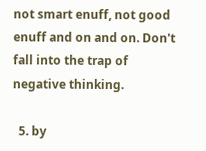not smart enuff, not good enuff and on and on. Don't fall into the trap of negative thinking.

  5. by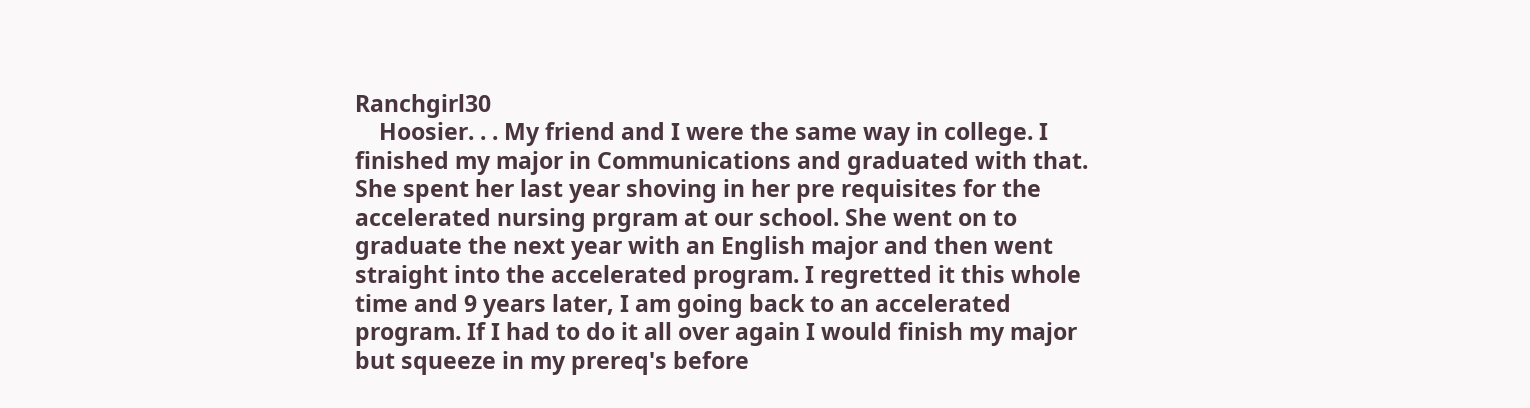Ranchgirl30
    Hoosier. . . My friend and I were the same way in college. I finished my major in Communications and graduated with that. She spent her last year shoving in her pre requisites for the accelerated nursing prgram at our school. She went on to graduate the next year with an English major and then went straight into the accelerated program. I regretted it this whole time and 9 years later, I am going back to an accelerated program. If I had to do it all over again I would finish my major but squeeze in my prereq's before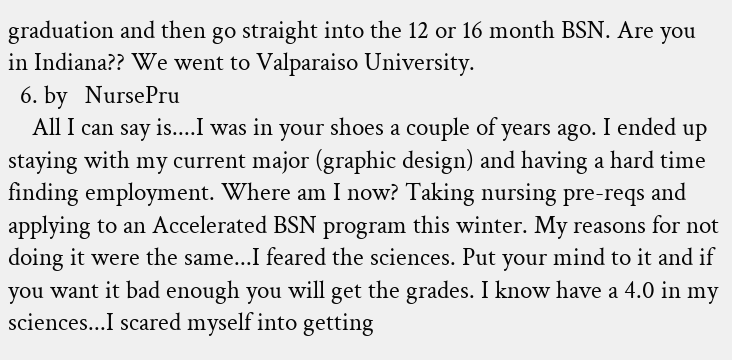graduation and then go straight into the 12 or 16 month BSN. Are you in Indiana?? We went to Valparaiso University.
  6. by   NursePru
    All I can say is....I was in your shoes a couple of years ago. I ended up staying with my current major (graphic design) and having a hard time finding employment. Where am I now? Taking nursing pre-reqs and applying to an Accelerated BSN program this winter. My reasons for not doing it were the same...I feared the sciences. Put your mind to it and if you want it bad enough you will get the grades. I know have a 4.0 in my sciences...I scared myself into getting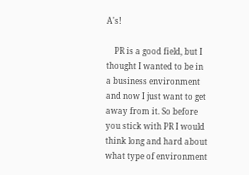A's!

    PR is a good field, but I thought I wanted to be in a business environment and now I just want to get away from it. So before you stick with PR I would think long and hard about what type of environment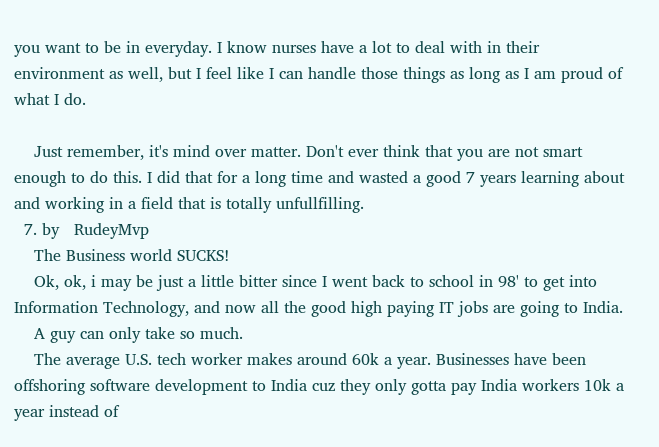you want to be in everyday. I know nurses have a lot to deal with in their environment as well, but I feel like I can handle those things as long as I am proud of what I do.

    Just remember, it's mind over matter. Don't ever think that you are not smart enough to do this. I did that for a long time and wasted a good 7 years learning about and working in a field that is totally unfullfilling.
  7. by   RudeyMvp
    The Business world SUCKS!
    Ok, ok, i may be just a little bitter since I went back to school in 98' to get into Information Technology, and now all the good high paying IT jobs are going to India.
    A guy can only take so much.
    The average U.S. tech worker makes around 60k a year. Businesses have been offshoring software development to India cuz they only gotta pay India workers 10k a year instead of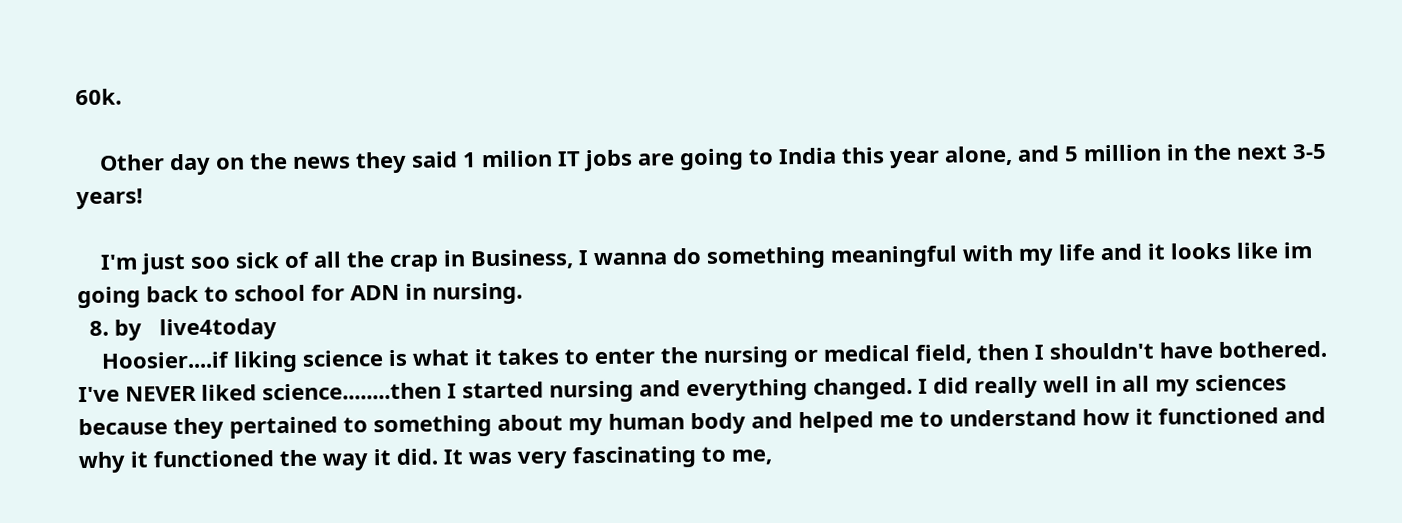60k.

    Other day on the news they said 1 milion IT jobs are going to India this year alone, and 5 million in the next 3-5 years!

    I'm just soo sick of all the crap in Business, I wanna do something meaningful with my life and it looks like im going back to school for ADN in nursing.
  8. by   live4today
    Hoosier....if liking science is what it takes to enter the nursing or medical field, then I shouldn't have bothered. I've NEVER liked science........then I started nursing and everything changed. I did really well in all my sciences because they pertained to something about my human body and helped me to understand how it functioned and why it functioned the way it did. It was very fascinating to me,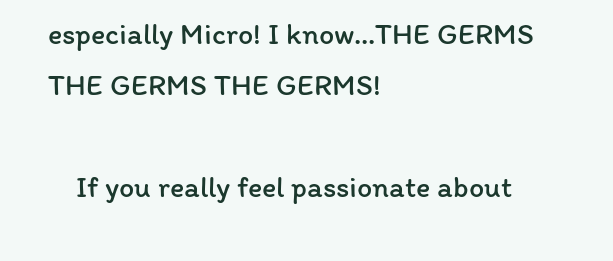especially Micro! I know...THE GERMS THE GERMS THE GERMS!

    If you really feel passionate about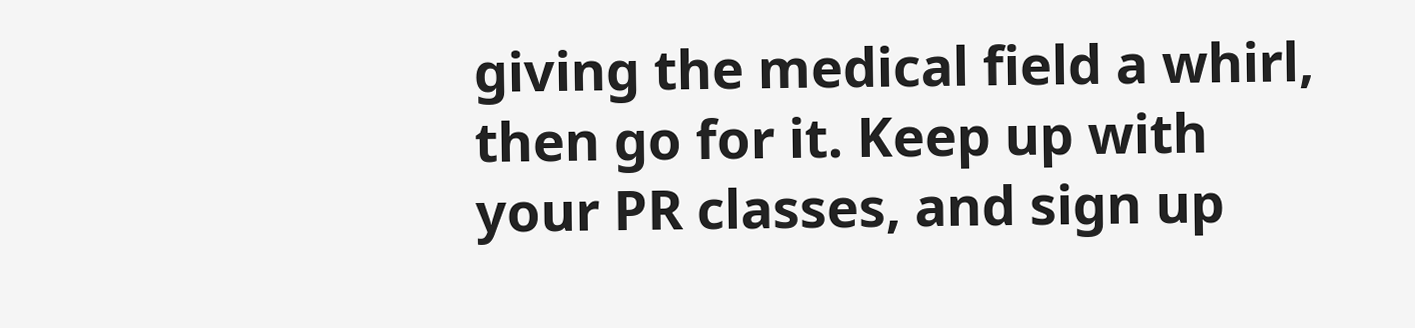giving the medical field a whirl, then go for it. Keep up with your PR classes, and sign up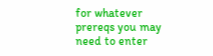for whatever prereqs you may need to enter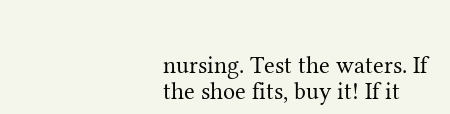nursing. Test the waters. If the shoe fits, buy it! If it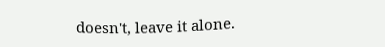doesn't, leave it alone.